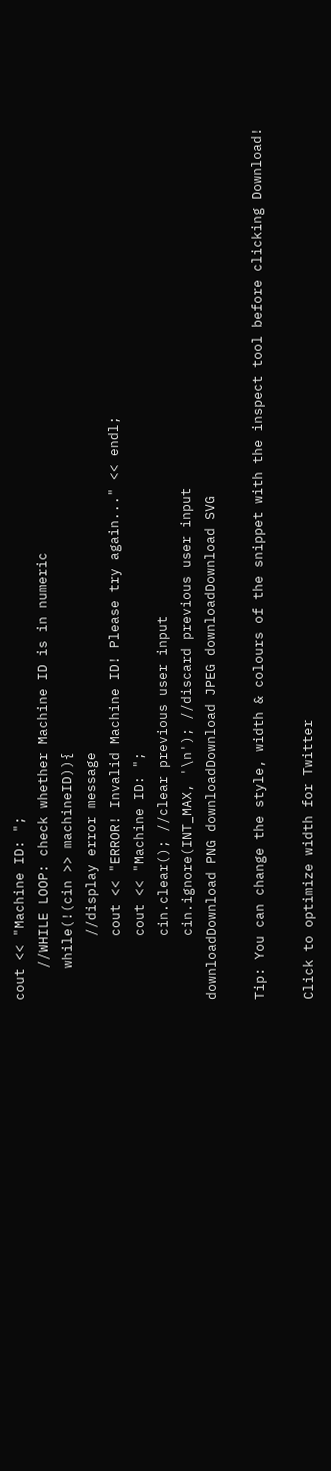cout << "Machine ID: ";
    //WHILE LOOP: check whether Machine ID is in numeric
    while(!(cin >> machineID)){
        //display error message
        cout << "ERROR! Invalid Machine ID! Please try again..." << endl;
        cout << "Machine ID: ";
        cin.clear(); //clear previous user input
        cin.ignore(INT_MAX, '\n'); //discard previous user input
downloadDownload PNG downloadDownload JPEG downloadDownload SVG

Tip: You can change the style, width & colours of the snippet with the inspect tool before clicking Download!

Click to optimize width for Twitter